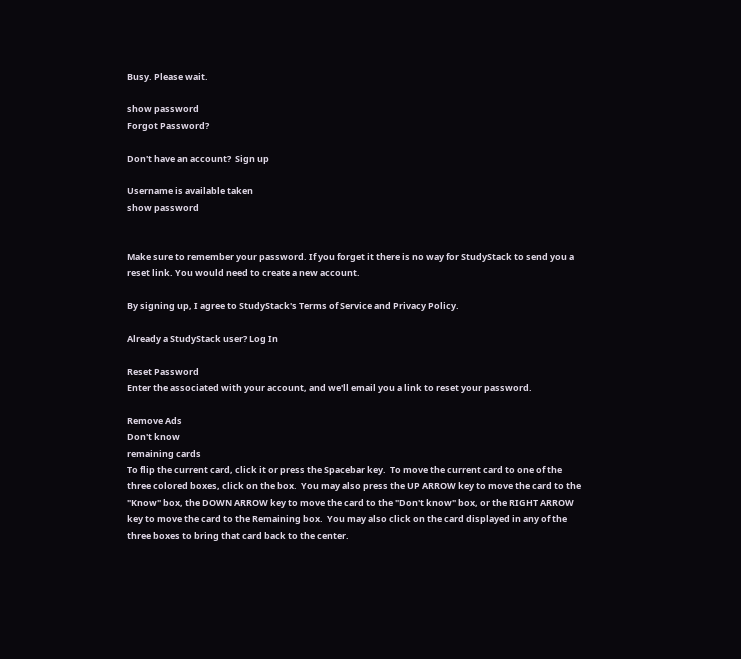Busy. Please wait.

show password
Forgot Password?

Don't have an account?  Sign up

Username is available taken
show password


Make sure to remember your password. If you forget it there is no way for StudyStack to send you a reset link. You would need to create a new account.

By signing up, I agree to StudyStack's Terms of Service and Privacy Policy.

Already a StudyStack user? Log In

Reset Password
Enter the associated with your account, and we'll email you a link to reset your password.

Remove Ads
Don't know
remaining cards
To flip the current card, click it or press the Spacebar key.  To move the current card to one of the three colored boxes, click on the box.  You may also press the UP ARROW key to move the card to the "Know" box, the DOWN ARROW key to move the card to the "Don't know" box, or the RIGHT ARROW key to move the card to the Remaining box.  You may also click on the card displayed in any of the three boxes to bring that card back to the center.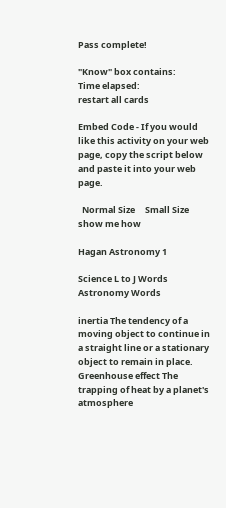Pass complete!

"Know" box contains:
Time elapsed:
restart all cards

Embed Code - If you would like this activity on your web page, copy the script below and paste it into your web page.

  Normal Size     Small Size show me how

Hagan Astronomy 1

Science L to J Words Astronomy Words

inertia The tendency of a moving object to continue in a straight line or a stationary object to remain in place.
Greenhouse effect The trapping of heat by a planet's atmosphere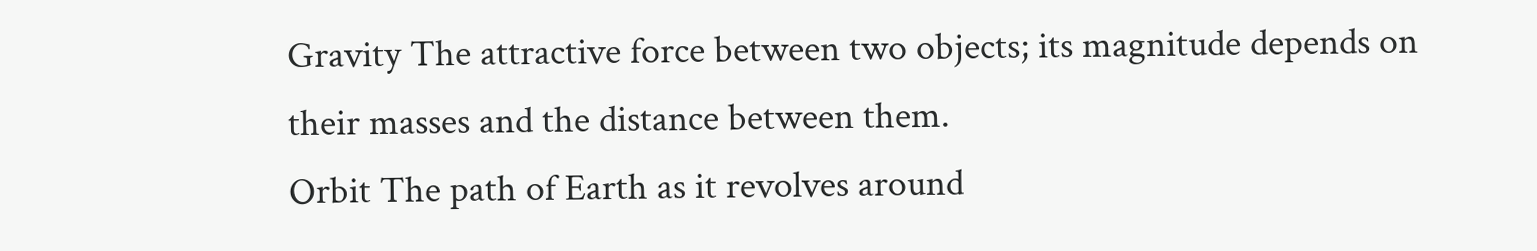Gravity The attractive force between two objects; its magnitude depends on their masses and the distance between them.
Orbit The path of Earth as it revolves around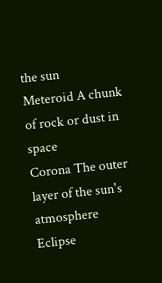the sun
Meteroid A chunk of rock or dust in space
Corona The outer layer of the sun's atmosphere
Eclipse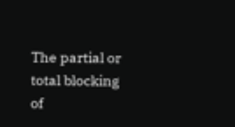The partial or total blocking of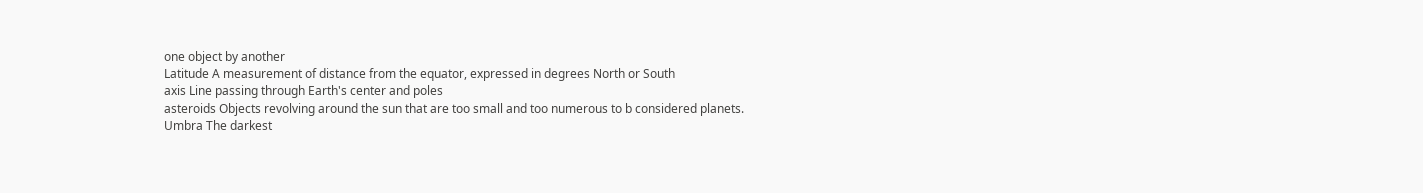one object by another
Latitude A measurement of distance from the equator, expressed in degrees North or South
axis Line passing through Earth's center and poles
asteroids Objects revolving around the sun that are too small and too numerous to b considered planets.
Umbra The darkest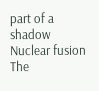part of a shadow
Nuclear fusion The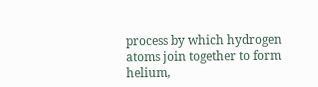process by which hydrogen atoms join together to form helium,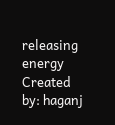releasing energy
Created by: haganj